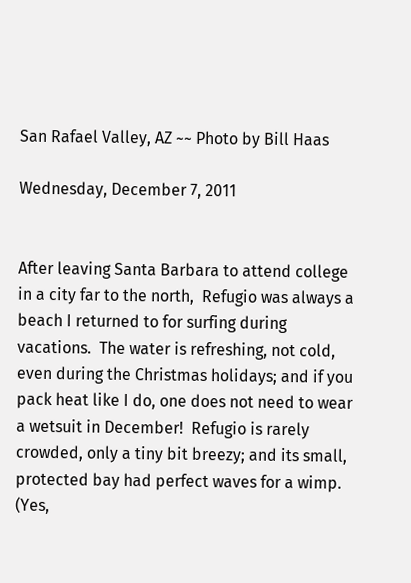San Rafael Valley, AZ ~~ Photo by Bill Haas

Wednesday, December 7, 2011


After leaving Santa Barbara to attend college in a city far to the north,  Refugio was always a beach I returned to for surfing during vacations.  The water is refreshing, not cold, even during the Christmas holidays; and if you pack heat like I do, one does not need to wear a wetsuit in December!  Refugio is rarely crowded, only a tiny bit breezy; and its small, protected bay had perfect waves for a wimp.  (Yes,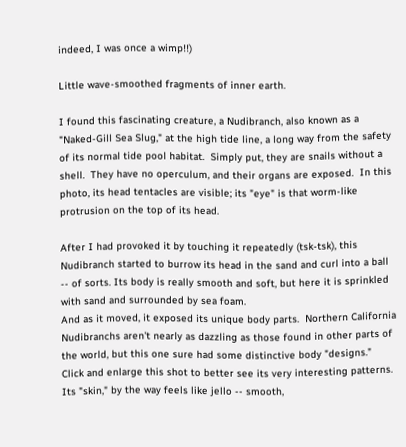indeed, I was once a wimp!!)

Little wave-smoothed fragments of inner earth.

I found this fascinating creature, a Nudibranch, also known as a "Naked-Gill Sea Slug," at the high tide line, a long way from the safety of its normal tide pool habitat.  Simply put, they are snails without a shell.  They have no operculum, and their organs are exposed.  In this photo, its head tentacles are visible; its "eye" is that worm-like protrusion on the top of its head.

After I had provoked it by touching it repeatedly (tsk-tsk), this Nudibranch started to burrow its head in the sand and curl into a ball -- of sorts. Its body is really smooth and soft, but here it is sprinkled with sand and surrounded by sea foam.
And as it moved, it exposed its unique body parts.  Northern California Nudibranchs aren't nearly as dazzling as those found in other parts of the world, but this one sure had some distinctive body "designs."
Click and enlarge this shot to better see its very interesting patterns.  Its "skin," by the way feels like jello -- smooth,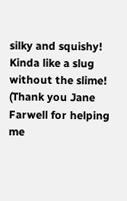silky and squishy!  Kinda like a slug without the slime!  (Thank you Jane Farwell for helping me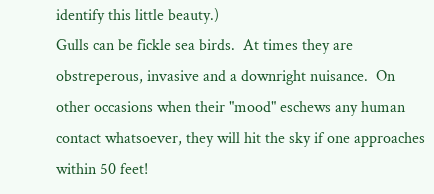identify this little beauty.)
Gulls can be fickle sea birds.  At times they are obstreperous, invasive and a downright nuisance.  On other occasions when their "mood" eschews any human contact whatsoever, they will hit the sky if one approaches within 50 feet!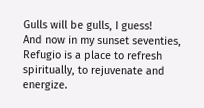Gulls will be gulls, I guess!
And now in my sunset seventies, Refugio is a place to refresh spiritually, to rejuvenate and energize.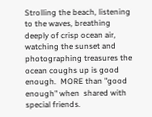Strolling the beach, listening to the waves, breathing deeply of crisp ocean air, watching the sunset and photographing treasures the ocean coughs up is good enough.  MORE than "good enough" when  shared with special friends.